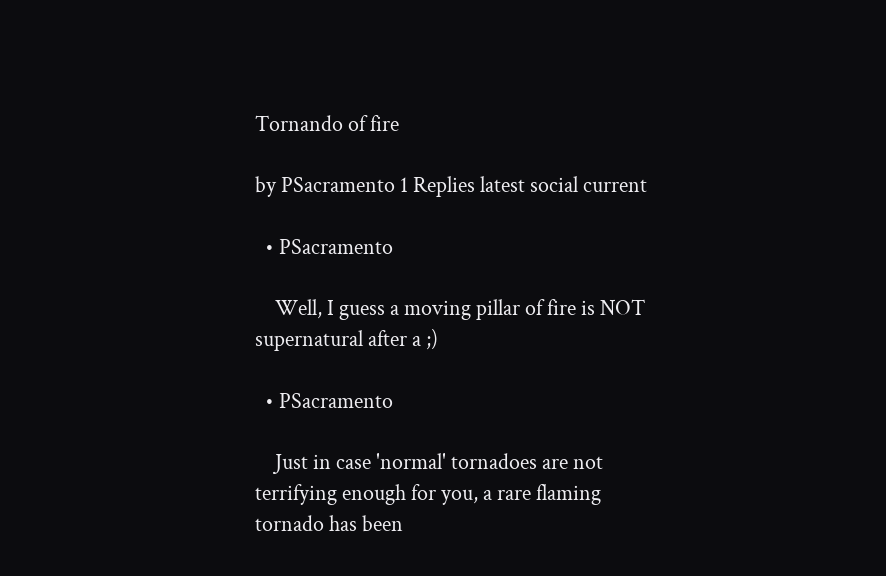Tornando of fire

by PSacramento 1 Replies latest social current

  • PSacramento

    Well, I guess a moving pillar of fire is NOT supernatural after a ;)

  • PSacramento

    Just in case 'normal' tornadoes are not terrifying enough for you, a rare flaming tornado has been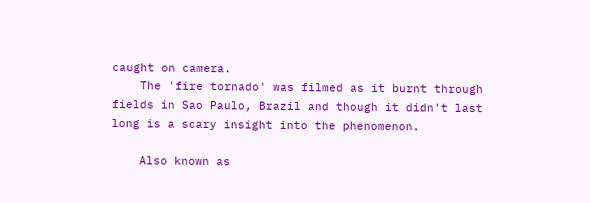caught on camera.
    The 'fire tornado' was filmed as it burnt through fields in Sao Paulo, Brazil and though it didn't last long is a scary insight into the phenomenon.

    Also known as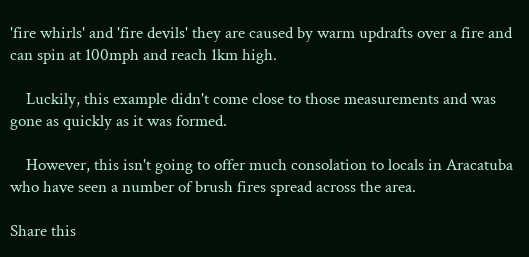'fire whirls' and 'fire devils' they are caused by warm updrafts over a fire and can spin at 100mph and reach 1km high.

    Luckily, this example didn't come close to those measurements and was gone as quickly as it was formed.

    However, this isn't going to offer much consolation to locals in Aracatuba who have seen a number of brush fires spread across the area.

Share this